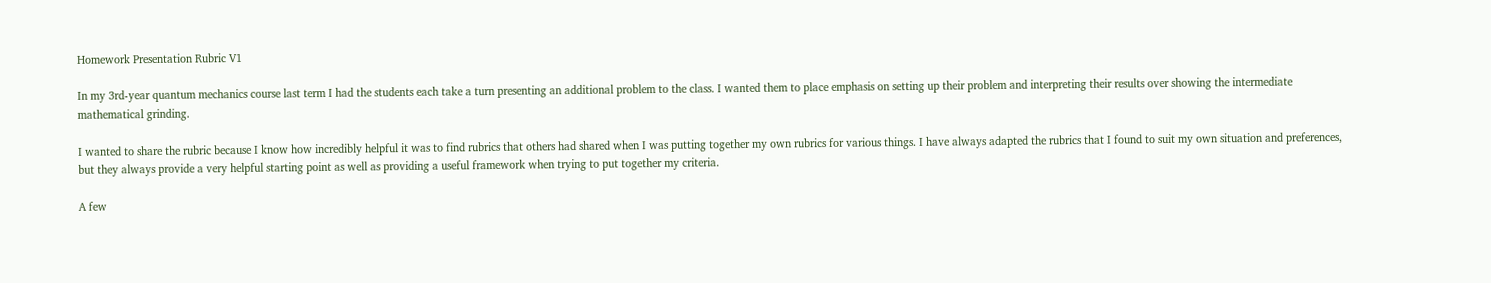Homework Presentation Rubric V1

In my 3rd-year quantum mechanics course last term I had the students each take a turn presenting an additional problem to the class. I wanted them to place emphasis on setting up their problem and interpreting their results over showing the intermediate mathematical grinding.

I wanted to share the rubric because I know how incredibly helpful it was to find rubrics that others had shared when I was putting together my own rubrics for various things. I have always adapted the rubrics that I found to suit my own situation and preferences, but they always provide a very helpful starting point as well as providing a useful framework when trying to put together my criteria.

A few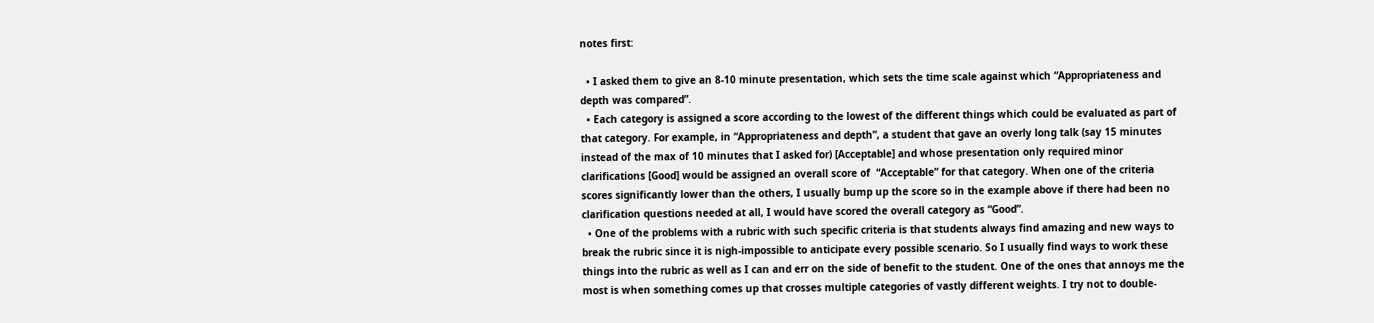notes first:

  • I asked them to give an 8-10 minute presentation, which sets the time scale against which “Appropriateness and depth was compared”.
  • Each category is assigned a score according to the lowest of the different things which could be evaluated as part of that category. For example, in “Appropriateness and depth”, a student that gave an overly long talk (say 15 minutes instead of the max of 10 minutes that I asked for) [Acceptable] and whose presentation only required minor clarifications [Good] would be assigned an overall score of  “Acceptable” for that category. When one of the criteria scores significantly lower than the others, I usually bump up the score so in the example above if there had been no clarification questions needed at all, I would have scored the overall category as “Good”.
  • One of the problems with a rubric with such specific criteria is that students always find amazing and new ways to break the rubric since it is nigh-impossible to anticipate every possible scenario. So I usually find ways to work these things into the rubric as well as I can and err on the side of benefit to the student. One of the ones that annoys me the most is when something comes up that crosses multiple categories of vastly different weights. I try not to double-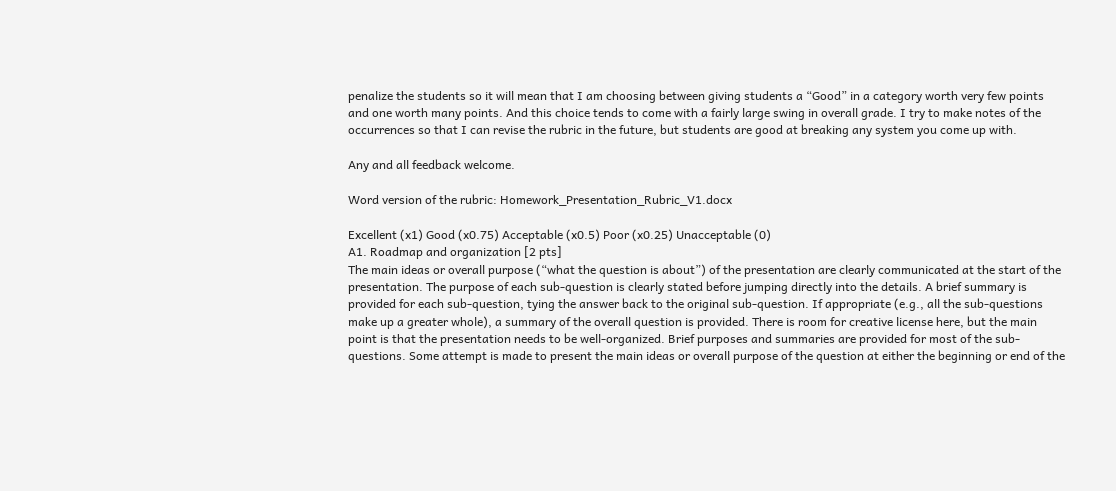penalize the students so it will mean that I am choosing between giving students a “Good” in a category worth very few points and one worth many points. And this choice tends to come with a fairly large swing in overall grade. I try to make notes of the occurrences so that I can revise the rubric in the future, but students are good at breaking any system you come up with.

Any and all feedback welcome.

Word version of the rubric: Homework_Presentation_Rubric_V1.docx

Excellent (x1) Good (x0.75) Acceptable (x0.5) Poor (x0.25) Unacceptable (0)
A1. Roadmap and organization [2 pts]
The main ideas or overall purpose (“what the question is about”) of the presentation are clearly communicated at the start of the presentation. The purpose of each sub-question is clearly stated before jumping directly into the details. A brief summary is provided for each sub-question, tying the answer back to the original sub-question. If appropriate (e.g., all the sub-questions make up a greater whole), a summary of the overall question is provided. There is room for creative license here, but the main point is that the presentation needs to be well-organized. Brief purposes and summaries are provided for most of the sub-questions. Some attempt is made to present the main ideas or overall purpose of the question at either the beginning or end of the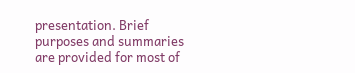presentation. Brief purposes and summaries are provided for most of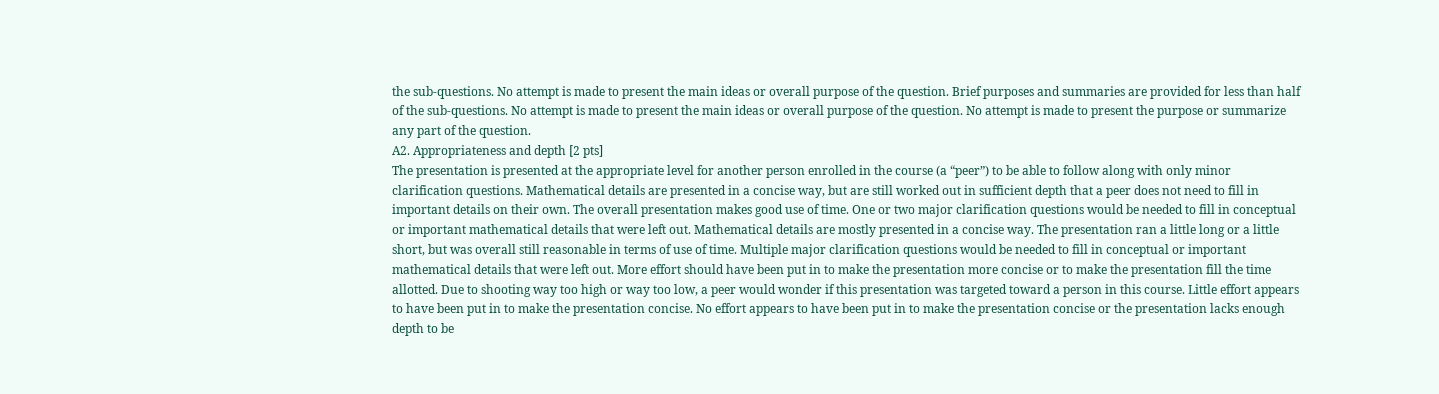the sub-questions. No attempt is made to present the main ideas or overall purpose of the question. Brief purposes and summaries are provided for less than half of the sub-questions. No attempt is made to present the main ideas or overall purpose of the question. No attempt is made to present the purpose or summarize any part of the question.
A2. Appropriateness and depth [2 pts]
The presentation is presented at the appropriate level for another person enrolled in the course (a “peer”) to be able to follow along with only minor clarification questions. Mathematical details are presented in a concise way, but are still worked out in sufficient depth that a peer does not need to fill in important details on their own. The overall presentation makes good use of time. One or two major clarification questions would be needed to fill in conceptual or important mathematical details that were left out. Mathematical details are mostly presented in a concise way. The presentation ran a little long or a little short, but was overall still reasonable in terms of use of time. Multiple major clarification questions would be needed to fill in conceptual or important mathematical details that were left out. More effort should have been put in to make the presentation more concise or to make the presentation fill the time allotted. Due to shooting way too high or way too low, a peer would wonder if this presentation was targeted toward a person in this course. Little effort appears to have been put in to make the presentation concise. No effort appears to have been put in to make the presentation concise or the presentation lacks enough depth to be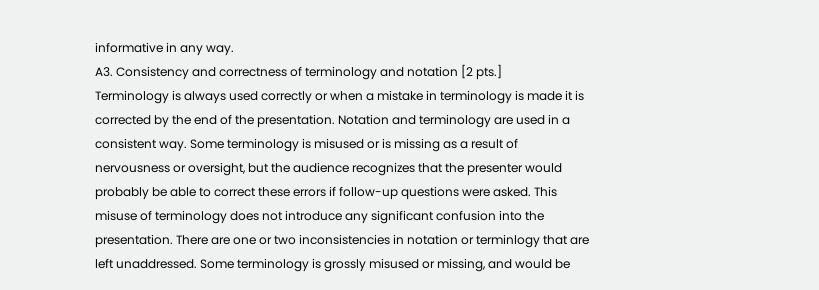informative in any way.
A3. Consistency and correctness of terminology and notation [2 pts.]
Terminology is always used correctly or when a mistake in terminology is made it is corrected by the end of the presentation. Notation and terminology are used in a consistent way. Some terminology is misused or is missing as a result of nervousness or oversight, but the audience recognizes that the presenter would probably be able to correct these errors if follow-up questions were asked. This misuse of terminology does not introduce any significant confusion into the presentation. There are one or two inconsistencies in notation or terminlogy that are left unaddressed. Some terminology is grossly misused or missing, and would be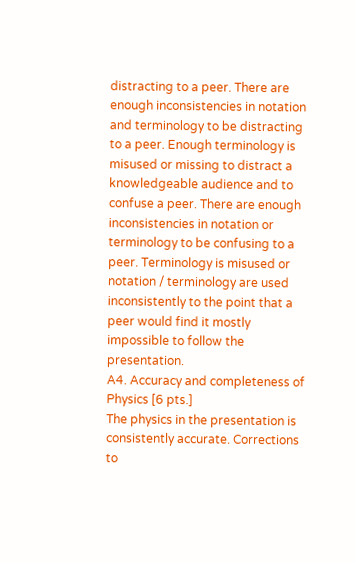distracting to a peer. There are enough inconsistencies in notation and terminology to be distracting to a peer. Enough terminology is misused or missing to distract a knowledgeable audience and to confuse a peer. There are enough inconsistencies in notation or terminology to be confusing to a peer. Terminology is misused or notation / terminology are used inconsistently to the point that a peer would find it mostly impossible to follow the presentation.
A4. Accuracy and completeness of Physics [6 pts.]
The physics in the presentation is consistently accurate. Corrections to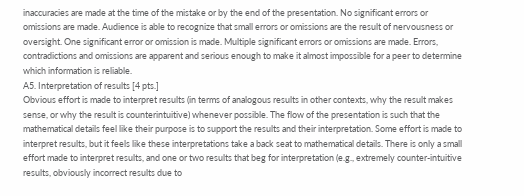inaccuracies are made at the time of the mistake or by the end of the presentation. No significant errors or omissions are made. Audience is able to recognize that small errors or omissions are the result of nervousness or oversight. One significant error or omission is made. Multiple significant errors or omissions are made. Errors, contradictions and omissions are apparent and serious enough to make it almost impossible for a peer to determine which information is reliable.
A5. Interpretation of results [4 pts.]
Obvious effort is made to interpret results (in terms of analogous results in other contexts, why the result makes sense, or why the result is counterintuitive) whenever possible. The flow of the presentation is such that the mathematical details feel like their purpose is to support the results and their interpretation. Some effort is made to interpret results, but it feels like these interpretations take a back seat to mathematical details. There is only a small effort made to interpret results, and one or two results that beg for interpretation (e.g., extremely counter-intuitive results, obviously incorrect results due to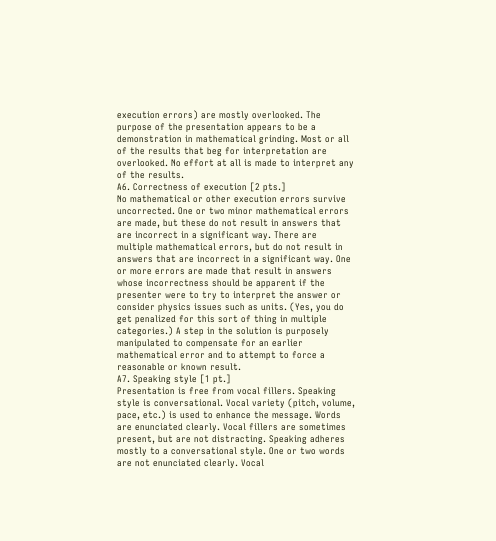execution errors) are mostly overlooked. The purpose of the presentation appears to be a demonstration in mathematical grinding. Most or all of the results that beg for interpretation are overlooked. No effort at all is made to interpret any of the results.
A6. Correctness of execution [2 pts.]
No mathematical or other execution errors survive uncorrected. One or two minor mathematical errors are made, but these do not result in answers that are incorrect in a significant way. There are multiple mathematical errors, but do not result in answers that are incorrect in a significant way. One or more errors are made that result in answers whose incorrectness should be apparent if the presenter were to try to interpret the answer or consider physics issues such as units. (Yes, you do get penalized for this sort of thing in multiple categories.) A step in the solution is purposely manipulated to compensate for an earlier mathematical error and to attempt to force a reasonable or known result.
A7. Speaking style [1 pt.]
Presentation is free from vocal fillers. Speaking style is conversational. Vocal variety (pitch, volume, pace, etc.) is used to enhance the message. Words are enunciated clearly. Vocal fillers are sometimes present, but are not distracting. Speaking adheres mostly to a conversational style. One or two words are not enunciated clearly. Vocal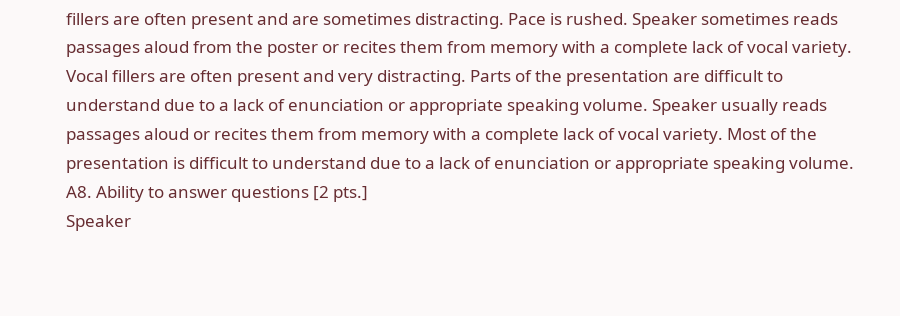fillers are often present and are sometimes distracting. Pace is rushed. Speaker sometimes reads passages aloud from the poster or recites them from memory with a complete lack of vocal variety. Vocal fillers are often present and very distracting. Parts of the presentation are difficult to understand due to a lack of enunciation or appropriate speaking volume. Speaker usually reads passages aloud or recites them from memory with a complete lack of vocal variety. Most of the presentation is difficult to understand due to a lack of enunciation or appropriate speaking volume.
A8. Ability to answer questions [2 pts.]
Speaker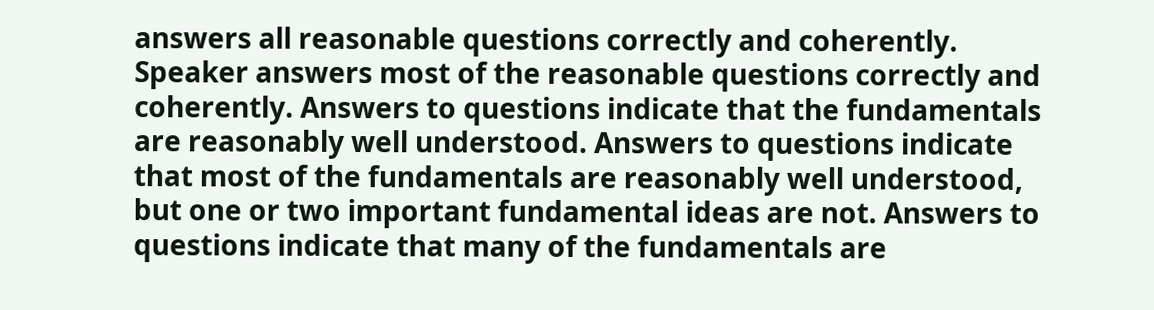answers all reasonable questions correctly and coherently. Speaker answers most of the reasonable questions correctly and coherently. Answers to questions indicate that the fundamentals are reasonably well understood. Answers to questions indicate that most of the fundamentals are reasonably well understood, but one or two important fundamental ideas are not. Answers to questions indicate that many of the fundamentals are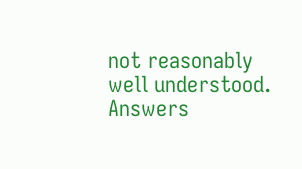not reasonably well understood. Answers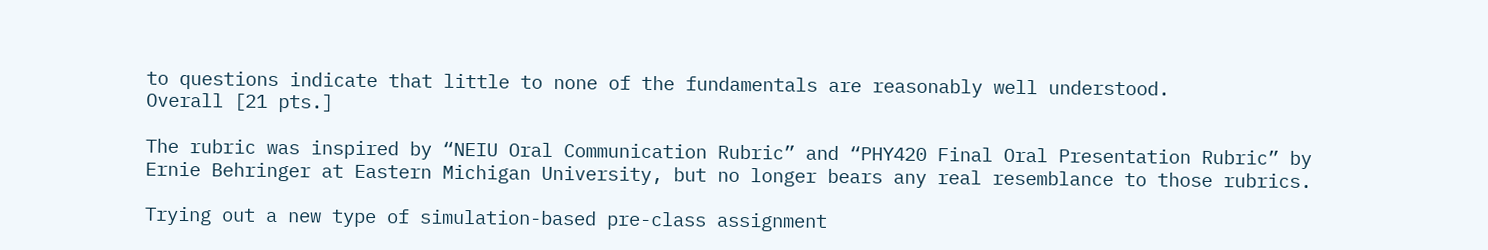to questions indicate that little to none of the fundamentals are reasonably well understood.
Overall [21 pts.]

The rubric was inspired by “NEIU Oral Communication Rubric” and “PHY420 Final Oral Presentation Rubric” by Ernie Behringer at Eastern Michigan University, but no longer bears any real resemblance to those rubrics.

Trying out a new type of simulation-based pre-class assignment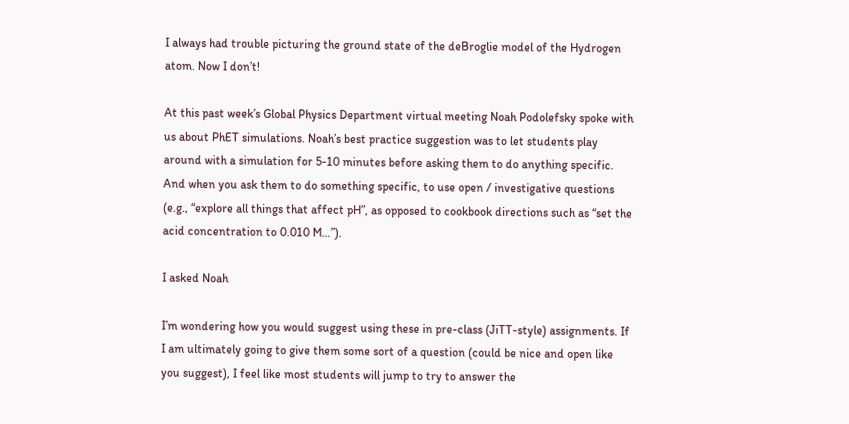I always had trouble picturing the ground state of the deBroglie model of the Hydrogen atom. Now I don’t!

At this past week’s Global Physics Department virtual meeting Noah Podolefsky spoke with us about PhET simulations. Noah’s best practice suggestion was to let students play around with a simulation for 5-10 minutes before asking them to do anything specific. And when you ask them to do something specific, to use open / investigative questions (e.g., “explore all things that affect pH”, as opposed to cookbook directions such as “set the acid concentration to 0.010 M…”).

I asked Noah

I’m wondering how you would suggest using these in pre-class (JiTT-style) assignments. If I am ultimately going to give them some sort of a question (could be nice and open like you suggest), I feel like most students will jump to try to answer the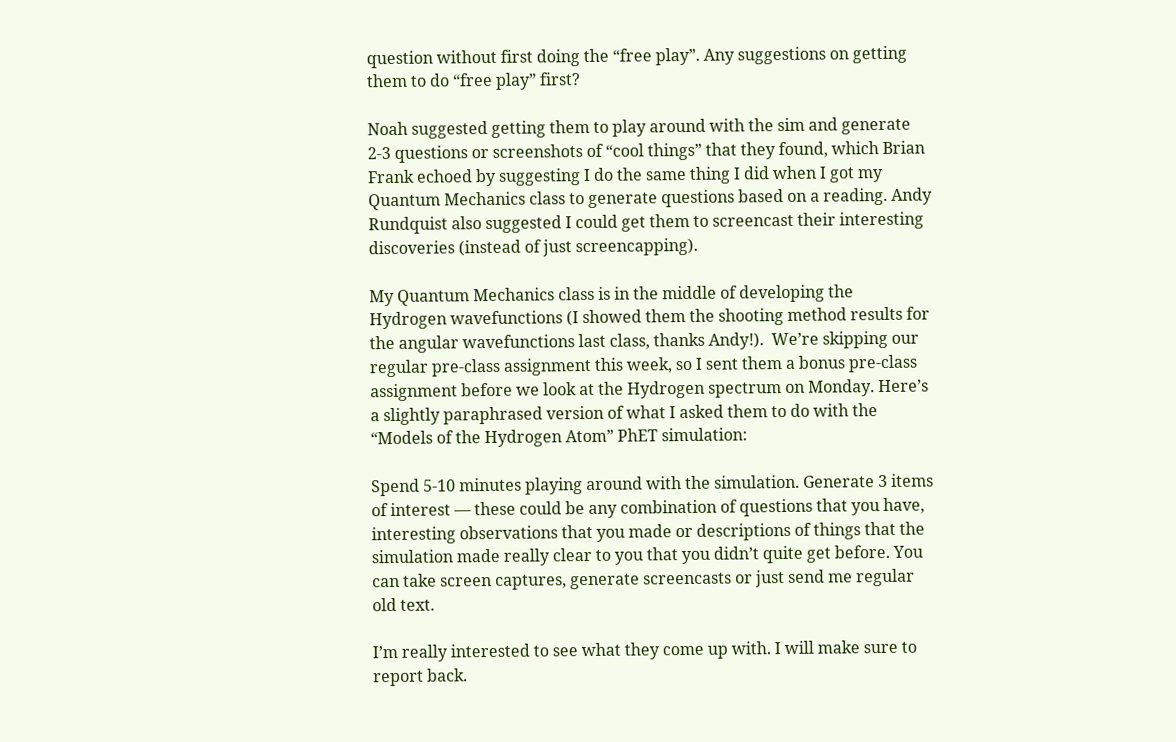question without first doing the “free play”. Any suggestions on getting them to do “free play” first?

Noah suggested getting them to play around with the sim and generate 2-3 questions or screenshots of “cool things” that they found, which Brian Frank echoed by suggesting I do the same thing I did when I got my Quantum Mechanics class to generate questions based on a reading. Andy Rundquist also suggested I could get them to screencast their interesting discoveries (instead of just screencapping).

My Quantum Mechanics class is in the middle of developing the Hydrogen wavefunctions (I showed them the shooting method results for the angular wavefunctions last class, thanks Andy!).  We’re skipping our regular pre-class assignment this week, so I sent them a bonus pre-class assignment before we look at the Hydrogen spectrum on Monday. Here’s a slightly paraphrased version of what I asked them to do with the “Models of the Hydrogen Atom” PhET simulation:

Spend 5-10 minutes playing around with the simulation. Generate 3 items of interest — these could be any combination of questions that you have, interesting observations that you made or descriptions of things that the simulation made really clear to you that you didn’t quite get before. You can take screen captures, generate screencasts or just send me regular old text.

I’m really interested to see what they come up with. I will make sure to report back.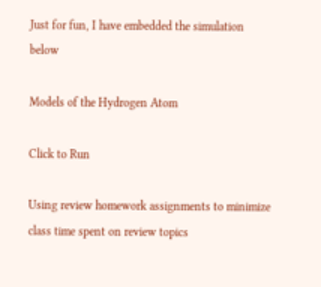Just for fun, I have embedded the simulation below

Models of the Hydrogen Atom

Click to Run

Using review homework assignments to minimize class time spent on review topics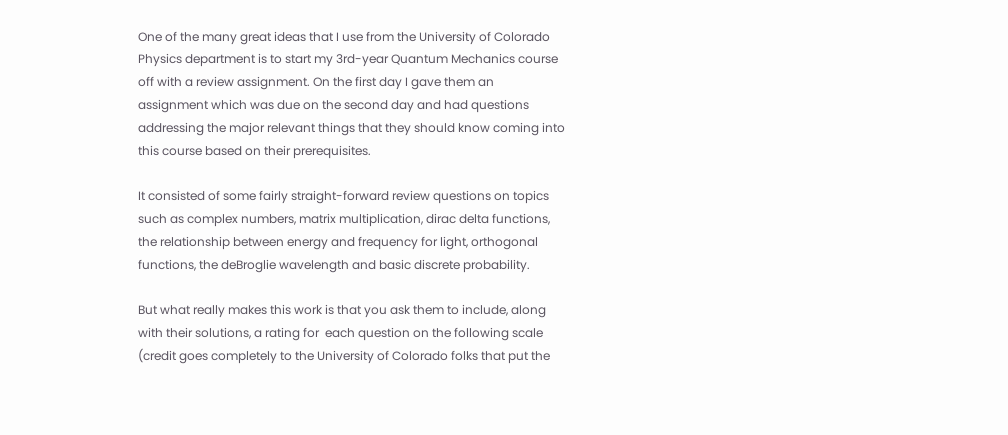One of the many great ideas that I use from the University of Colorado Physics department is to start my 3rd-year Quantum Mechanics course off with a review assignment. On the first day I gave them an assignment which was due on the second day and had questions addressing the major relevant things that they should know coming into  this course based on their prerequisites.

It consisted of some fairly straight-forward review questions on topics such as complex numbers, matrix multiplication, dirac delta functions, the relationship between energy and frequency for light, orthogonal functions, the deBroglie wavelength and basic discrete probability.

But what really makes this work is that you ask them to include, along with their solutions, a rating for  each question on the following scale (credit goes completely to the University of Colorado folks that put the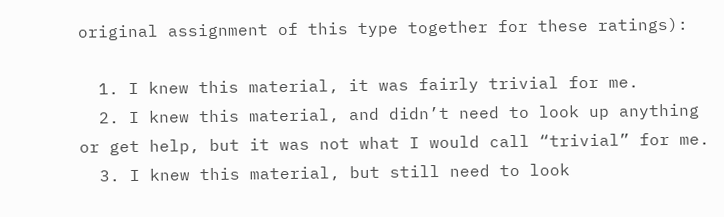original assignment of this type together for these ratings):

  1. I knew this material, it was fairly trivial for me.
  2. I knew this material, and didn’t need to look up anything or get help, but it was not what I would call “trivial” for me.
  3. I knew this material, but still need to look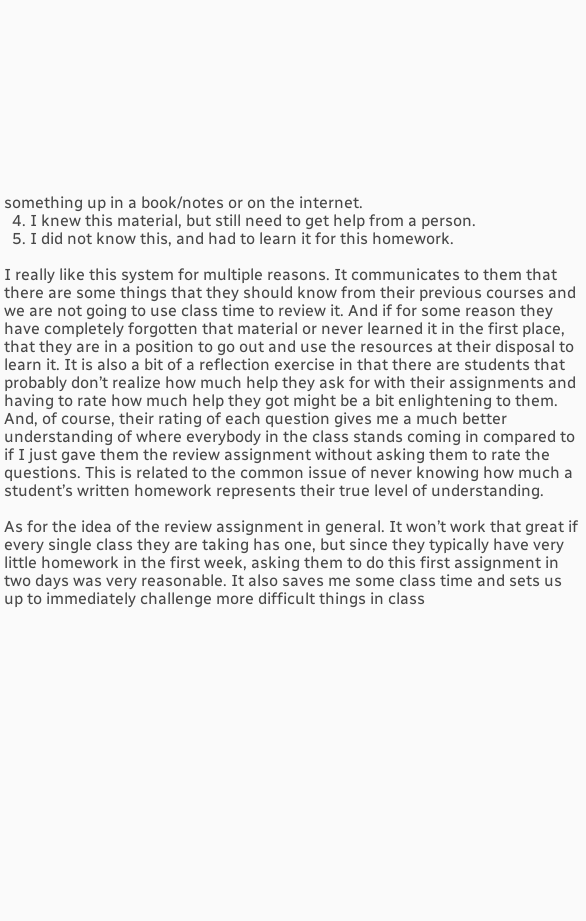something up in a book/notes or on the internet.
  4. I knew this material, but still need to get help from a person.
  5. I did not know this, and had to learn it for this homework.

I really like this system for multiple reasons. It communicates to them that there are some things that they should know from their previous courses and we are not going to use class time to review it. And if for some reason they have completely forgotten that material or never learned it in the first place, that they are in a position to go out and use the resources at their disposal to learn it. It is also a bit of a reflection exercise in that there are students that probably don’t realize how much help they ask for with their assignments and having to rate how much help they got might be a bit enlightening to them. And, of course, their rating of each question gives me a much better understanding of where everybody in the class stands coming in compared to if I just gave them the review assignment without asking them to rate the questions. This is related to the common issue of never knowing how much a student’s written homework represents their true level of understanding.

As for the idea of the review assignment in general. It won’t work that great if every single class they are taking has one, but since they typically have very little homework in the first week, asking them to do this first assignment in two days was very reasonable. It also saves me some class time and sets us up to immediately challenge more difficult things in class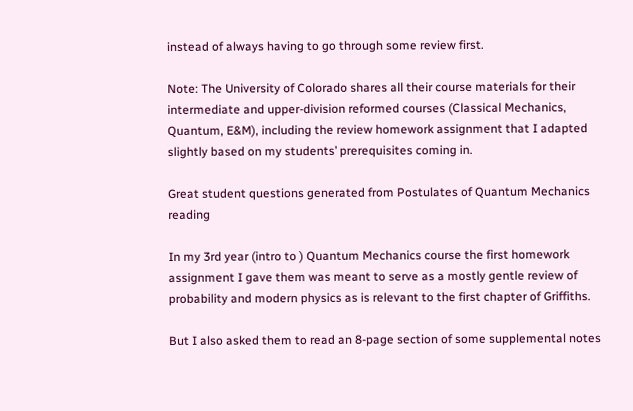instead of always having to go through some review first.

Note: The University of Colorado shares all their course materials for their intermediate and upper-division reformed courses (Classical Mechanics, Quantum, E&M), including the review homework assignment that I adapted slightly based on my students’ prerequisites coming in.

Great student questions generated from Postulates of Quantum Mechanics reading

In my 3rd year (intro to ) Quantum Mechanics course the first homework assignment I gave them was meant to serve as a mostly gentle review of probability and modern physics as is relevant to the first chapter of Griffiths.

But I also asked them to read an 8-page section of some supplemental notes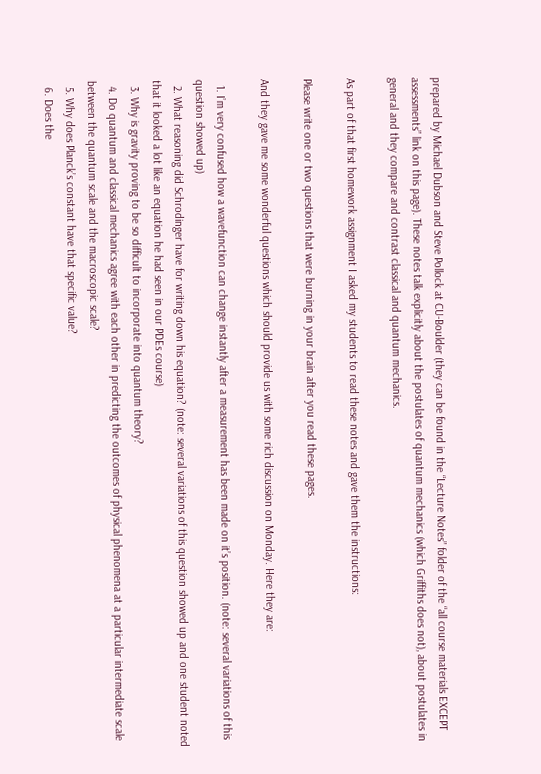prepared by Michael Dubson and Steve Pollock at CU-Boulder (they can be found in the “Lecture Notes” folder of the “all course materials EXCEPT assessments” link on this page). These notes talk explicitly about the postulates of quantum mechanics (which Griffiths does not), about postulates in general and they compare and contrast classical and quantum mechanics.

As part of that first homework assignment I asked my students to read these notes and gave them the instructions:

Please write one or two questions that were burning in your brain after you read these pages.

And they gave me some wonderful questions which should provide us with some rich discussion on Monday. Here they are:

  1. I’m very confused how a wavefunction can change instantly after a measurement has been made on it’s position. (note: several variations of this question showed up)
  2. What reasoning did Schrodinger have for writing down his equation? (note: several variations of this question showed up and one student noted that it looked a lot like an equation he had seen in our PDEs course)
  3. Why is gravity proving to be so difficult to incorporate into quantum theory?
  4. Do quantum and classical mechanics agree with each other in predicting the outcomes of physical phenomena at a particular intermediate scale between the quantum scale and the macroscopic scale?
  5. Why does Planck’s constant have that specific value?
  6. Does the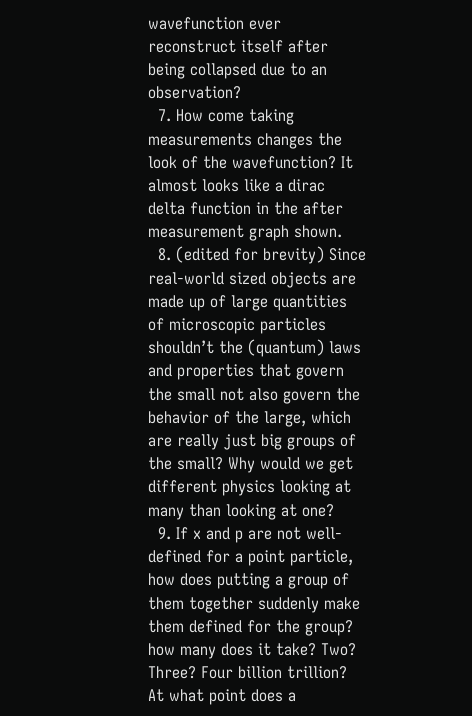wavefunction ever reconstruct itself after being collapsed due to an observation?
  7. How come taking measurements changes the look of the wavefunction? It almost looks like a dirac delta function in the after measurement graph shown.
  8. (edited for brevity) Since real-world sized objects are made up of large quantities of microscopic particles shouldn’t the (quantum) laws and properties that govern the small not also govern the behavior of the large, which are really just big groups of the small? Why would we get different physics looking at many than looking at one?
  9. If x and p are not well-defined for a point particle, how does putting a group of them together suddenly make them defined for the group? how many does it take? Two? Three? Four billion trillion? At what point does a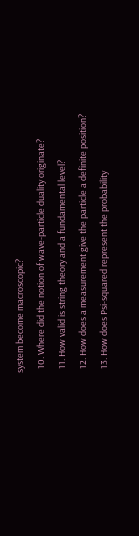system become macroscopic?
  10. Where did the notion of wave-particle duality originate?
  11. How valid is string theory and a fundamental level?
  12. How does a measurement give the particle a definite position?
  13. How does Psi-squared represent the probability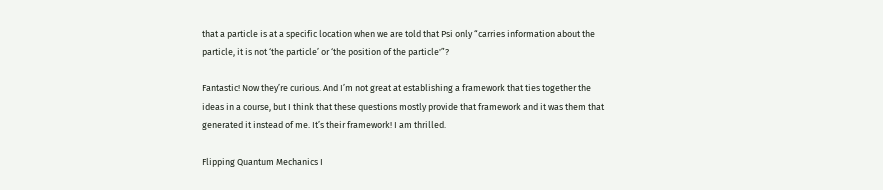that a particle is at a specific location when we are told that Psi only “carries information about the particle, it is not ‘the particle’ or ‘the position of the particle'”?

Fantastic! Now they’re curious. And I’m not great at establishing a framework that ties together the ideas in a course, but I think that these questions mostly provide that framework and it was them that generated it instead of me. It’s their framework! I am thrilled.

Flipping Quantum Mechanics I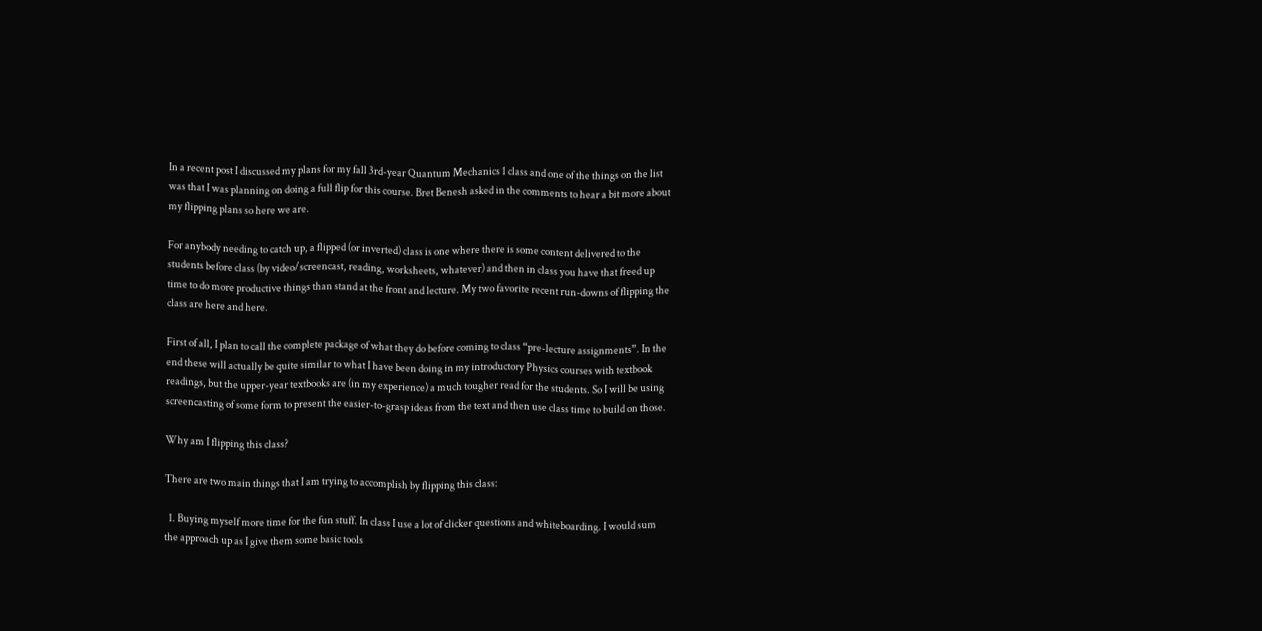In a recent post I discussed my plans for my fall 3rd-year Quantum Mechanics 1 class and one of the things on the list was that I was planning on doing a full flip for this course. Bret Benesh asked in the comments to hear a bit more about my flipping plans so here we are.

For anybody needing to catch up, a flipped (or inverted) class is one where there is some content delivered to the students before class (by video/screencast, reading, worksheets, whatever) and then in class you have that freed up time to do more productive things than stand at the front and lecture. My two favorite recent run-downs of flipping the class are here and here.

First of all, I plan to call the complete package of what they do before coming to class “pre-lecture assignments”. In the end these will actually be quite similar to what I have been doing in my introductory Physics courses with textbook readings, but the upper-year textbooks are (in my experience) a much tougher read for the students. So I will be using screencasting of some form to present the easier-to-grasp ideas from the text and then use class time to build on those.

Why am I flipping this class?

There are two main things that I am trying to accomplish by flipping this class:

  1. Buying myself more time for the fun stuff. In class I use a lot of clicker questions and whiteboarding. I would sum the approach up as I give them some basic tools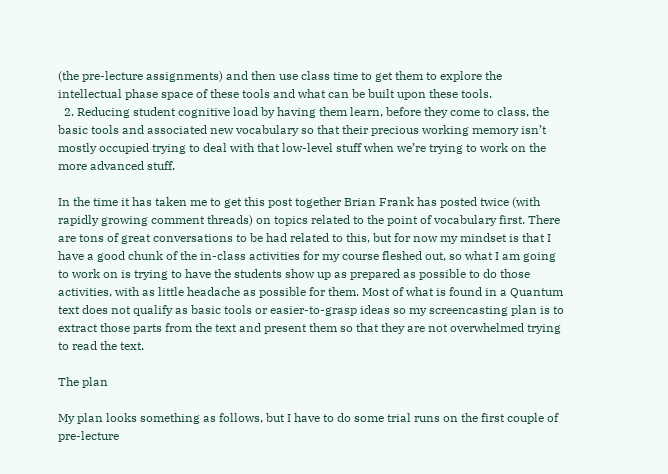(the pre-lecture assignments) and then use class time to get them to explore the intellectual phase space of these tools and what can be built upon these tools.
  2. Reducing student cognitive load by having them learn, before they come to class, the basic tools and associated new vocabulary so that their precious working memory isn’t mostly occupied trying to deal with that low-level stuff when we’re trying to work on the more advanced stuff.

In the time it has taken me to get this post together Brian Frank has posted twice (with rapidly growing comment threads) on topics related to the point of vocabulary first. There are tons of great conversations to be had related to this, but for now my mindset is that I have a good chunk of the in-class activities for my course fleshed out, so what I am going to work on is trying to have the students show up as prepared as possible to do those activities, with as little headache as possible for them. Most of what is found in a Quantum text does not qualify as basic tools or easier-to-grasp ideas so my screencasting plan is to extract those parts from the text and present them so that they are not overwhelmed trying to read the text.

The plan

My plan looks something as follows, but I have to do some trial runs on the first couple of pre-lecture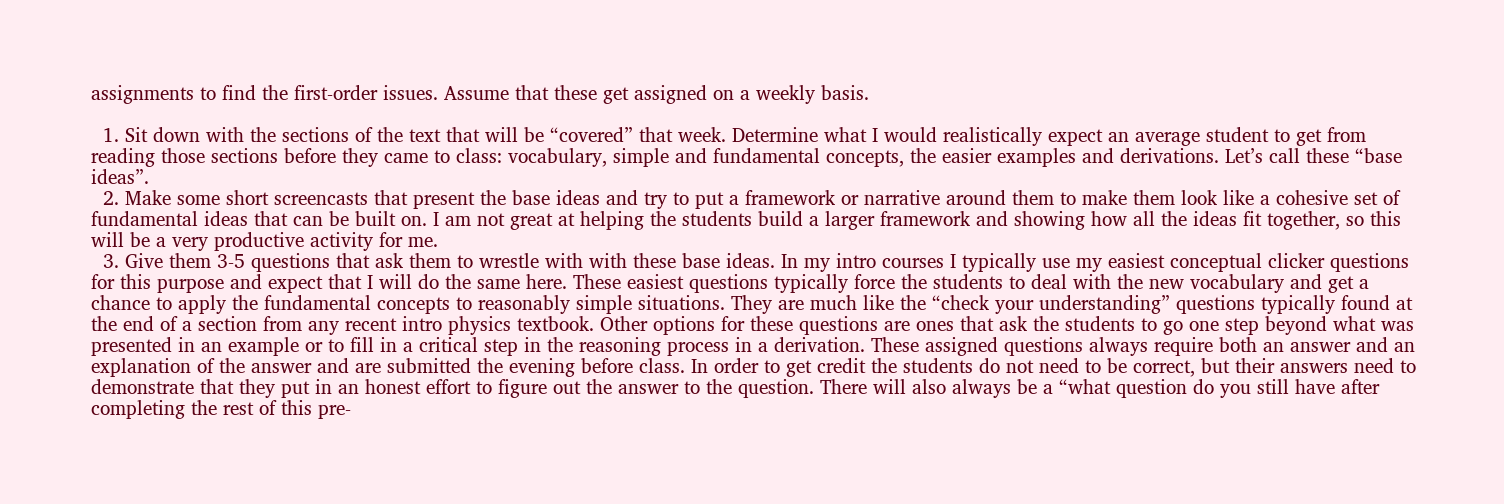assignments to find the first-order issues. Assume that these get assigned on a weekly basis.

  1. Sit down with the sections of the text that will be “covered” that week. Determine what I would realistically expect an average student to get from reading those sections before they came to class: vocabulary, simple and fundamental concepts, the easier examples and derivations. Let’s call these “base ideas”.
  2. Make some short screencasts that present the base ideas and try to put a framework or narrative around them to make them look like a cohesive set of fundamental ideas that can be built on. I am not great at helping the students build a larger framework and showing how all the ideas fit together, so this will be a very productive activity for me.
  3. Give them 3-5 questions that ask them to wrestle with with these base ideas. In my intro courses I typically use my easiest conceptual clicker questions for this purpose and expect that I will do the same here. These easiest questions typically force the students to deal with the new vocabulary and get a chance to apply the fundamental concepts to reasonably simple situations. They are much like the “check your understanding” questions typically found at the end of a section from any recent intro physics textbook. Other options for these questions are ones that ask the students to go one step beyond what was presented in an example or to fill in a critical step in the reasoning process in a derivation. These assigned questions always require both an answer and an explanation of the answer and are submitted the evening before class. In order to get credit the students do not need to be correct, but their answers need to demonstrate that they put in an honest effort to figure out the answer to the question. There will also always be a “what question do you still have after completing the rest of this pre-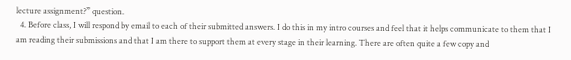lecture assignment?” question.
  4. Before class, I will respond by email to each of their submitted answers. I do this in my intro courses and feel that it helps communicate to them that I am reading their submissions and that I am there to support them at every stage in their learning. There are often quite a few copy and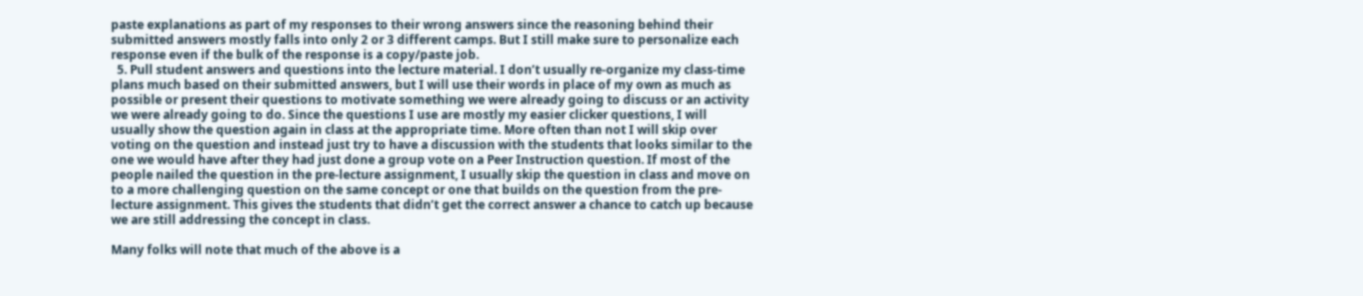paste explanations as part of my responses to their wrong answers since the reasoning behind their submitted answers mostly falls into only 2 or 3 different camps. But I still make sure to personalize each response even if the bulk of the response is a copy/paste job.
  5. Pull student answers and questions into the lecture material. I don’t usually re-organize my class-time plans much based on their submitted answers, but I will use their words in place of my own as much as possible or present their questions to motivate something we were already going to discuss or an activity we were already going to do. Since the questions I use are mostly my easier clicker questions, I will usually show the question again in class at the appropriate time. More often than not I will skip over voting on the question and instead just try to have a discussion with the students that looks similar to the one we would have after they had just done a group vote on a Peer Instruction question. If most of the people nailed the question in the pre-lecture assignment, I usually skip the question in class and move on to a more challenging question on the same concept or one that builds on the question from the pre-lecture assignment. This gives the students that didn’t get the correct answer a chance to catch up because we are still addressing the concept in class.

Many folks will note that much of the above is a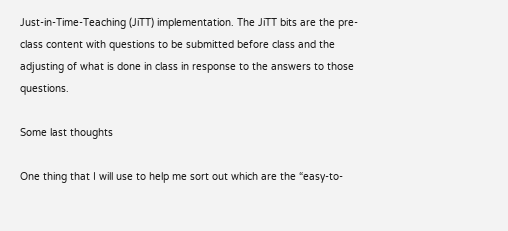Just-in-Time-Teaching (JiTT) implementation. The JiTT bits are the pre-class content with questions to be submitted before class and the adjusting of what is done in class in response to the answers to those questions.

Some last thoughts

One thing that I will use to help me sort out which are the “easy-to-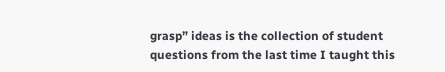grasp” ideas is the collection of student questions from the last time I taught this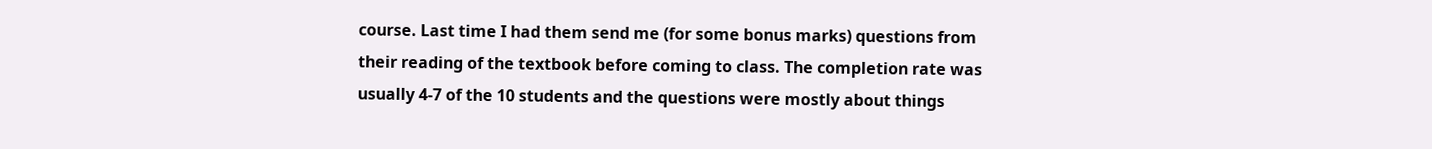course. Last time I had them send me (for some bonus marks) questions from their reading of the textbook before coming to class. The completion rate was usually 4-7 of the 10 students and the questions were mostly about things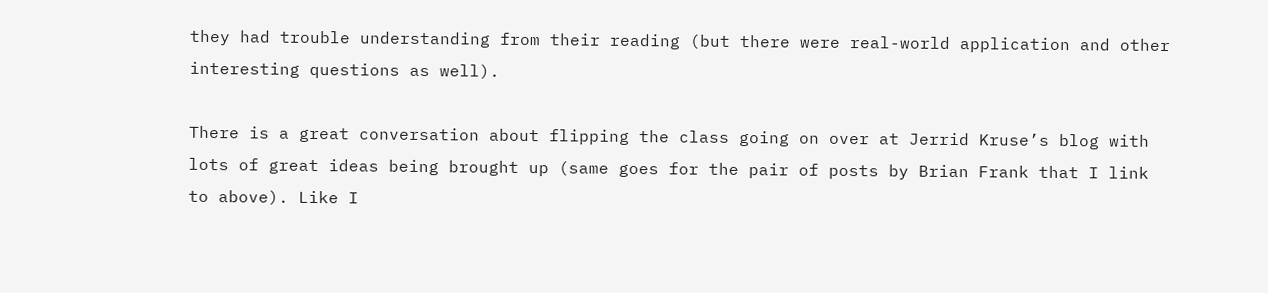they had trouble understanding from their reading (but there were real-world application and other interesting questions as well).

There is a great conversation about flipping the class going on over at Jerrid Kruse’s blog with lots of great ideas being brought up (same goes for the pair of posts by Brian Frank that I link to above). Like I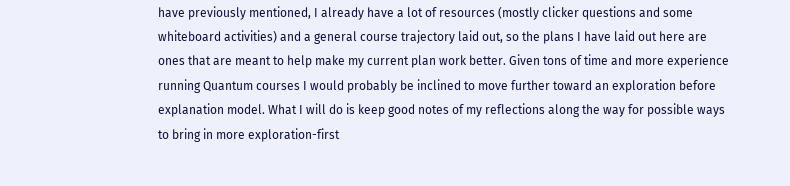have previously mentioned, I already have a lot of resources (mostly clicker questions and some whiteboard activities) and a general course trajectory laid out, so the plans I have laid out here are ones that are meant to help make my current plan work better. Given tons of time and more experience running Quantum courses I would probably be inclined to move further toward an exploration before explanation model. What I will do is keep good notes of my reflections along the way for possible ways to bring in more exploration-first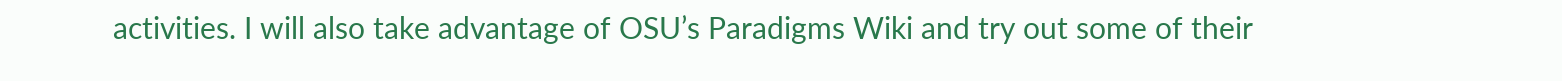activities. I will also take advantage of OSU’s Paradigms Wiki and try out some of their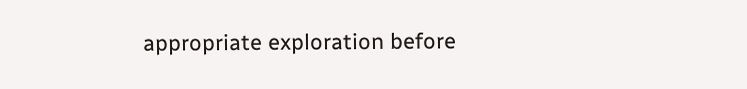appropriate exploration before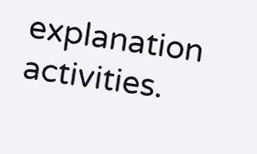explanation activities.